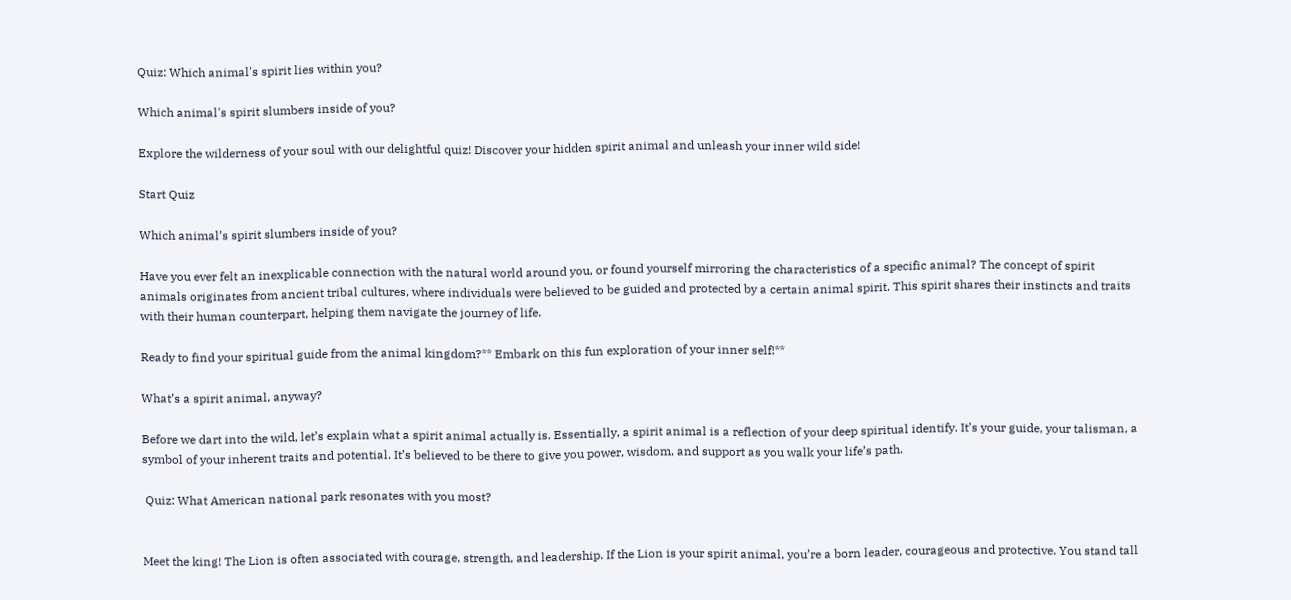Quiz: Which animal's spirit lies within you?

Which animal's spirit slumbers inside of you?

Explore the wilderness of your soul with our delightful quiz! Discover your hidden spirit animal and unleash your inner wild side!

Start Quiz

Which animal’s spirit slumbers inside of you?

Have you ever felt an inexplicable connection with the natural world around you, or found yourself mirroring the characteristics of a specific animal? The concept of spirit animals originates from ancient tribal cultures, where individuals were believed to be guided and protected by a certain animal spirit. This spirit shares their instincts and traits with their human counterpart, helping them navigate the journey of life.

Ready to find your spiritual guide from the animal kingdom?** Embark on this fun exploration of your inner self!**

What’s a spirit animal, anyway?

Before we dart into the wild, let’s explain what a spirit animal actually is. Essentially, a spirit animal is a reflection of your deep spiritual identify. It’s your guide, your talisman, a symbol of your inherent traits and potential. It’s believed to be there to give you power, wisdom, and support as you walk your life’s path.

 Quiz: What American national park resonates with you most?


Meet the king! The Lion is often associated with courage, strength, and leadership. If the Lion is your spirit animal, you’re a born leader, courageous and protective. You stand tall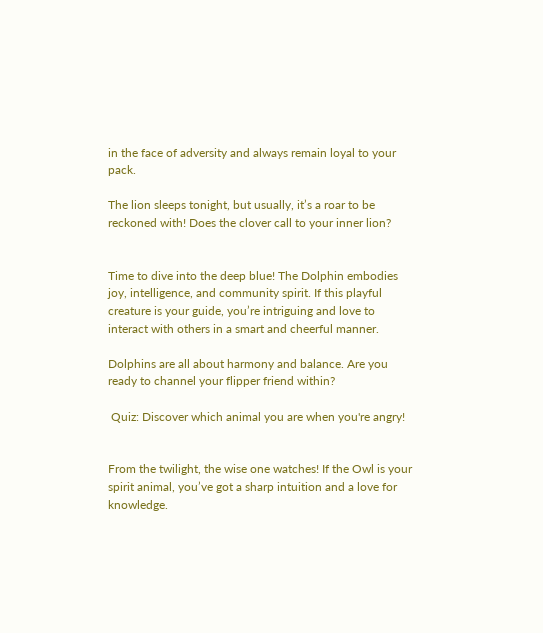in the face of adversity and always remain loyal to your pack.

The lion sleeps tonight, but usually, it’s a roar to be reckoned with! Does the clover call to your inner lion?


Time to dive into the deep blue! The Dolphin embodies joy, intelligence, and community spirit. If this playful creature is your guide, you’re intriguing and love to interact with others in a smart and cheerful manner.

Dolphins are all about harmony and balance. Are you ready to channel your flipper friend within?

 Quiz: Discover which animal you are when you're angry!


From the twilight, the wise one watches! If the Owl is your spirit animal, you’ve got a sharp intuition and a love for knowledge.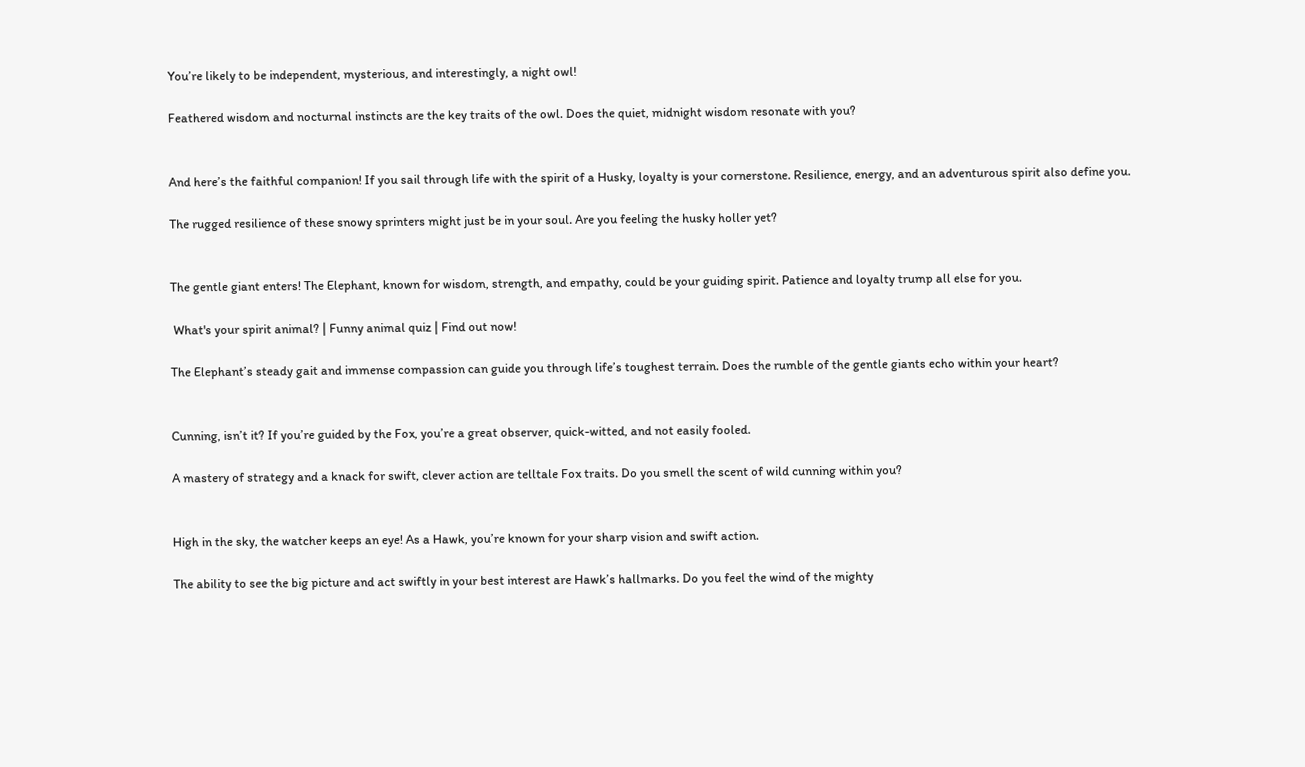You’re likely to be independent, mysterious, and interestingly, a night owl!

Feathered wisdom and nocturnal instincts are the key traits of the owl. Does the quiet, midnight wisdom resonate with you?


And here’s the faithful companion! If you sail through life with the spirit of a Husky, loyalty is your cornerstone. Resilience, energy, and an adventurous spirit also define you.

The rugged resilience of these snowy sprinters might just be in your soul. Are you feeling the husky holler yet?


The gentle giant enters! The Elephant, known for wisdom, strength, and empathy, could be your guiding spirit. Patience and loyalty trump all else for you.

 What's your spirit animal? | Funny animal quiz | Find out now!

The Elephant’s steady gait and immense compassion can guide you through life’s toughest terrain. Does the rumble of the gentle giants echo within your heart?


Cunning, isn’t it? If you’re guided by the Fox, you’re a great observer, quick-witted, and not easily fooled.

A mastery of strategy and a knack for swift, clever action are telltale Fox traits. Do you smell the scent of wild cunning within you?


High in the sky, the watcher keeps an eye! As a Hawk, you’re known for your sharp vision and swift action.

The ability to see the big picture and act swiftly in your best interest are Hawk’s hallmarks. Do you feel the wind of the mighty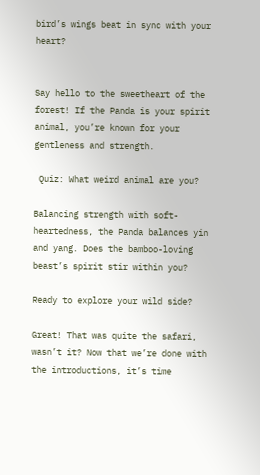bird’s wings beat in sync with your heart?


Say hello to the sweetheart of the forest! If the Panda is your spirit animal, you’re known for your gentleness and strength.

 Quiz: What weird animal are you?

Balancing strength with soft-heartedness, the Panda balances yin and yang. Does the bamboo-loving beast’s spirit stir within you?

Ready to explore your wild side?

Great! That was quite the safari, wasn’t it? Now that we’re done with the introductions, it’s time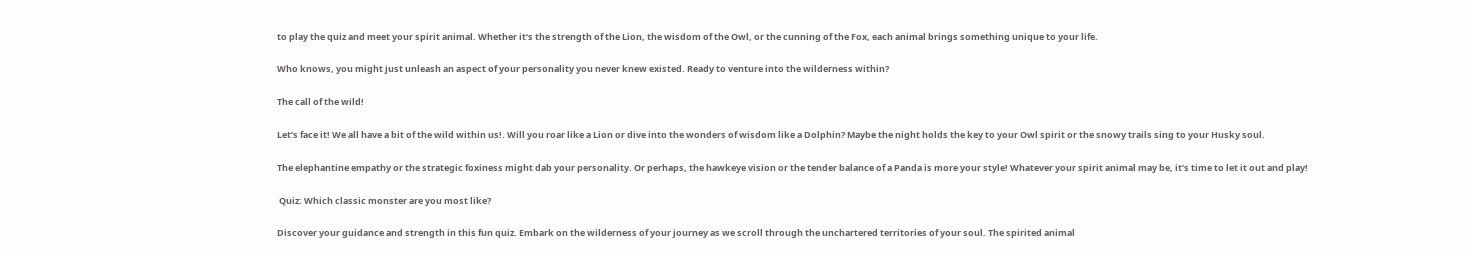to play the quiz and meet your spirit animal. Whether it’s the strength of the Lion, the wisdom of the Owl, or the cunning of the Fox, each animal brings something unique to your life.

Who knows, you might just unleash an aspect of your personality you never knew existed. Ready to venture into the wilderness within?

The call of the wild!

Let’s face it! We all have a bit of the wild within us!. Will you roar like a Lion or dive into the wonders of wisdom like a Dolphin? Maybe the night holds the key to your Owl spirit or the snowy trails sing to your Husky soul.

The elephantine empathy or the strategic foxiness might dab your personality. Or perhaps, the hawkeye vision or the tender balance of a Panda is more your style! Whatever your spirit animal may be, it’s time to let it out and play!

 Quiz: Which classic monster are you most like?

Discover your guidance and strength in this fun quiz. Embark on the wilderness of your journey as we scroll through the unchartered territories of your soul. The spirited animal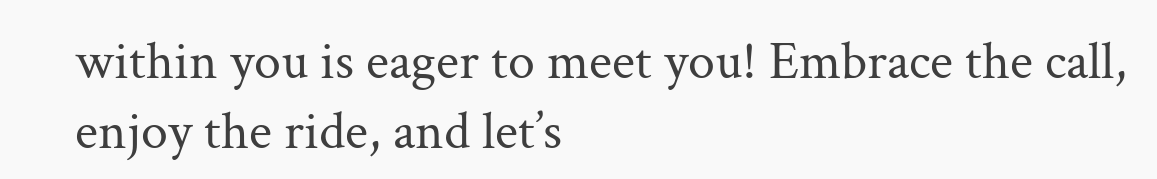within you is eager to meet you! Embrace the call, enjoy the ride, and let’s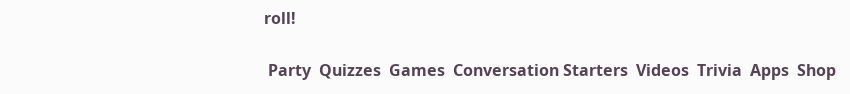roll!

 Party  Quizzes  Games  Conversation Starters  Videos  Trivia  Apps  Shop